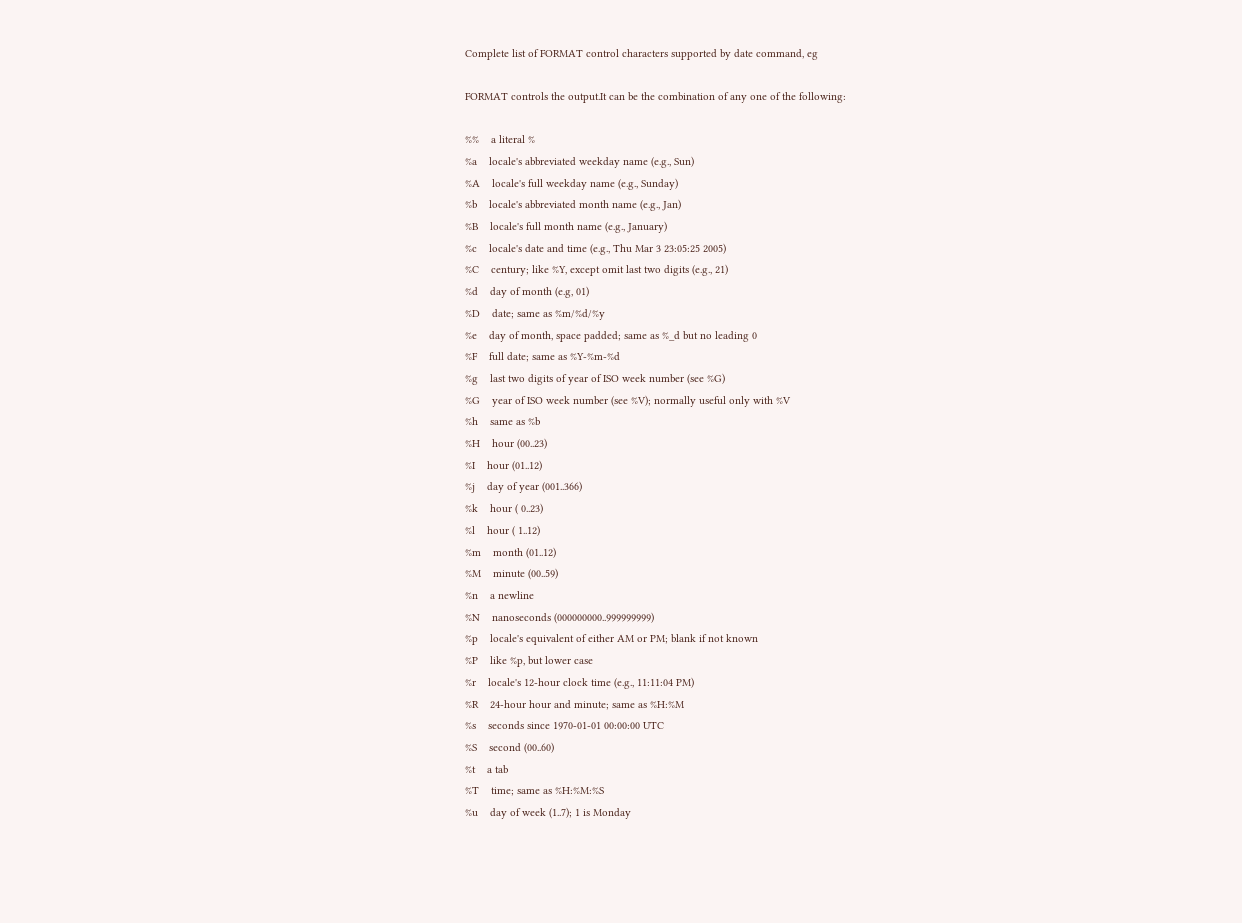Complete list of FORMAT control characters supported by date command, eg

FORMAT controls the output.It can be the combination of any one of the following:

%%    a literal %
%a    locale's abbreviated weekday name (e.g., Sun)
%A    locale's full weekday name (e.g., Sunday)
%b    locale's abbreviated month name (e.g., Jan)
%B    locale's full month name (e.g., January)
%c    locale's date and time (e.g., Thu Mar 3 23:05:25 2005)
%C    century; like %Y, except omit last two digits (e.g., 21)
%d    day of month (e.g, 01)
%D    date; same as %m/%d/%y
%e    day of month, space padded; same as %_d but no leading 0
%F    full date; same as %Y-%m-%d
%g    last two digits of year of ISO week number (see %G)
%G    year of ISO week number (see %V); normally useful only with %V
%h    same as %b
%H    hour (00..23)
%I    hour (01..12)
%j    day of year (001..366)
%k    hour ( 0..23)
%l    hour ( 1..12)
%m    month (01..12)
%M    minute (00..59)
%n    a newline
%N    nanoseconds (000000000..999999999)
%p    locale's equivalent of either AM or PM; blank if not known
%P    like %p, but lower case
%r    locale's 12-hour clock time (e.g., 11:11:04 PM)
%R    24-hour hour and minute; same as %H:%M
%s    seconds since 1970-01-01 00:00:00 UTC
%S    second (00..60)
%t    a tab
%T    time; same as %H:%M:%S
%u    day of week (1..7); 1 is Monday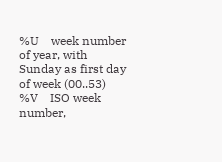%U    week number of year, with Sunday as first day of week (00..53)
%V    ISO week number,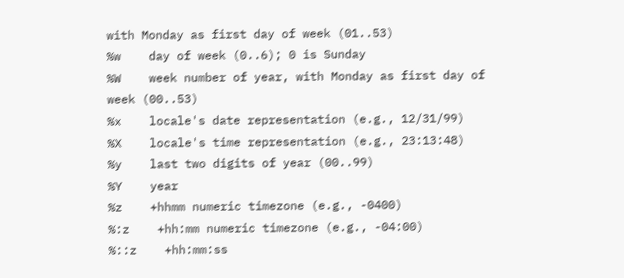with Monday as first day of week (01..53)
%w    day of week (0..6); 0 is Sunday
%W    week number of year, with Monday as first day of week (00..53)
%x    locale's date representation (e.g., 12/31/99)
%X    locale's time representation (e.g., 23:13:48)
%y    last two digits of year (00..99)
%Y    year
%z    +hhmm numeric timezone (e.g., -0400)
%:z    +hh:mm numeric timezone (e.g., -04:00)
%::z    +hh:mm:ss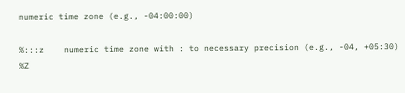numeric time zone (e.g., -04:00:00)

%:::z    numeric time zone with : to necessary precision (e.g., -04, +05:30)
%Z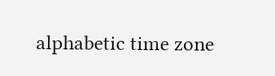alphabetic time zone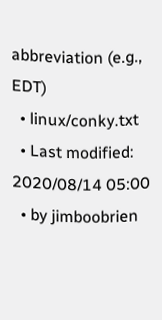abbreviation (e.g., EDT)
  • linux/conky.txt
  • Last modified: 2020/08/14 05:00
  • by jimboobrien